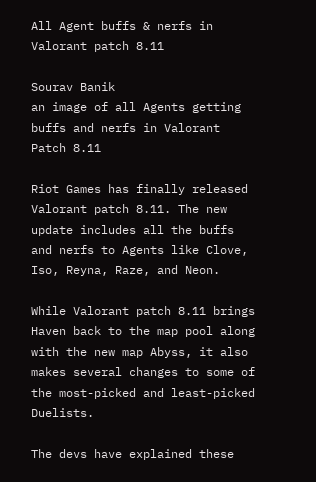All Agent buffs & nerfs in Valorant patch 8.11

Sourav Banik
an image of all Agents getting buffs and nerfs in Valorant Patch 8.11

Riot Games has finally released Valorant patch 8.11. The new update includes all the buffs and nerfs to Agents like Clove, Iso, Reyna, Raze, and Neon.

While Valorant patch 8.11 brings Haven back to the map pool along with the new map Abyss, it also makes several changes to some of the most-picked and least-picked Duelists.

The devs have explained these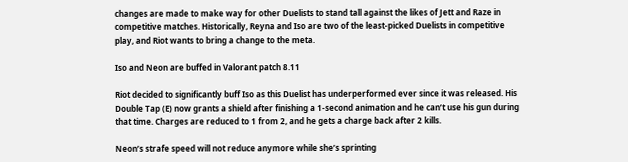changes are made to make way for other Duelists to stand tall against the likes of Jett and Raze in competitive matches. Historically, Reyna and Iso are two of the least-picked Duelists in competitive play, and Riot wants to bring a change to the meta.

Iso and Neon are buffed in Valorant patch 8.11

Riot decided to significantly buff Iso as this Duelist has underperformed ever since it was released. His Double Tap (E) now grants a shield after finishing a 1-second animation and he can’t use his gun during that time. Charges are reduced to 1 from 2, and he gets a charge back after 2 kills.

Neon’s strafe speed will not reduce anymore while she’s sprinting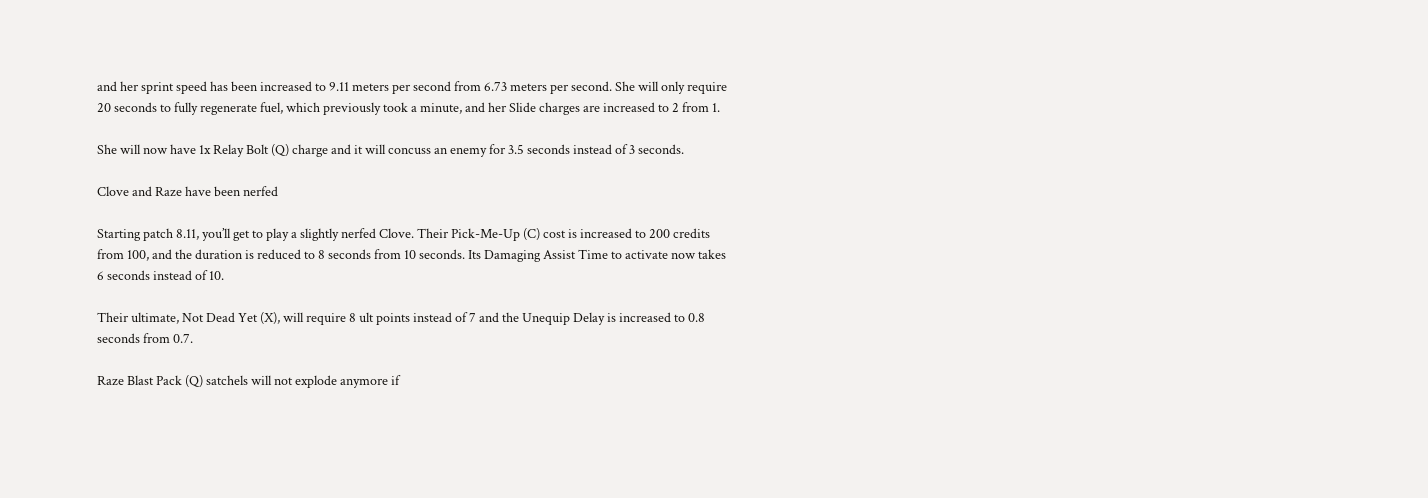and her sprint speed has been increased to 9.11 meters per second from 6.73 meters per second. She will only require 20 seconds to fully regenerate fuel, which previously took a minute, and her Slide charges are increased to 2 from 1.

She will now have 1x Relay Bolt (Q) charge and it will concuss an enemy for 3.5 seconds instead of 3 seconds.

Clove and Raze have been nerfed

Starting patch 8.11, you’ll get to play a slightly nerfed Clove. Their Pick-Me-Up (C) cost is increased to 200 credits from 100, and the duration is reduced to 8 seconds from 10 seconds. Its Damaging Assist Time to activate now takes 6 seconds instead of 10.

Their ultimate, Not Dead Yet (X), will require 8 ult points instead of 7 and the Unequip Delay is increased to 0.8 seconds from 0.7.

Raze Blast Pack (Q) satchels will not explode anymore if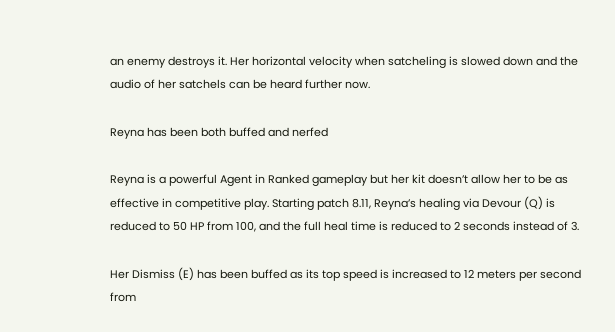an enemy destroys it. Her horizontal velocity when satcheling is slowed down and the audio of her satchels can be heard further now.

Reyna has been both buffed and nerfed

Reyna is a powerful Agent in Ranked gameplay but her kit doesn’t allow her to be as effective in competitive play. Starting patch 8.11, Reyna’s healing via Devour (Q) is reduced to 50 HP from 100, and the full heal time is reduced to 2 seconds instead of 3.

Her Dismiss (E) has been buffed as its top speed is increased to 12 meters per second from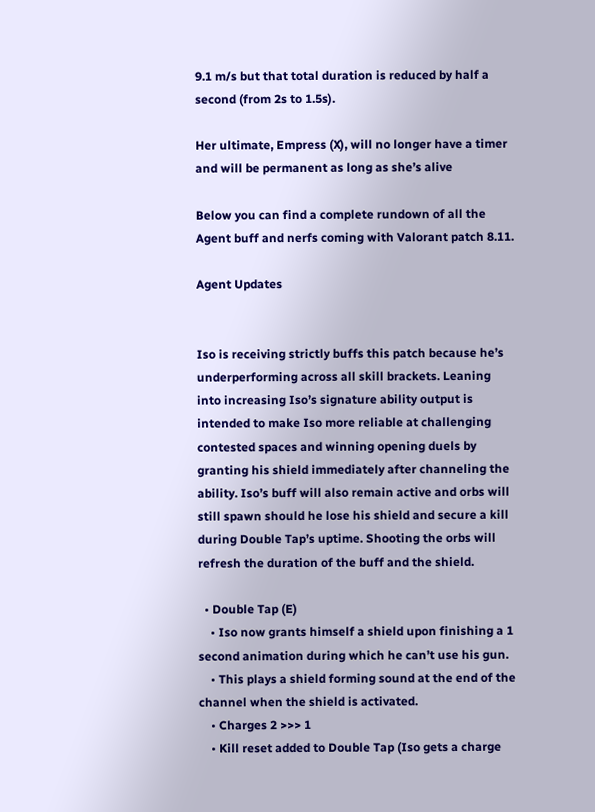9.1 m/s but that total duration is reduced by half a second (from 2s to 1.5s).

Her ultimate, Empress (X), will no longer have a timer and will be permanent as long as she’s alive

Below you can find a complete rundown of all the Agent buff and nerfs coming with Valorant patch 8.11.

Agent Updates


Iso is receiving strictly buffs this patch because he’s underperforming across all skill brackets. Leaning into increasing Iso’s signature ability output is intended to make Iso more reliable at challenging contested spaces and winning opening duels by granting his shield immediately after channeling the ability. Iso’s buff will also remain active and orbs will still spawn should he lose his shield and secure a kill during Double Tap’s uptime. Shooting the orbs will refresh the duration of the buff and the shield.

  • Double Tap (E)
    • Iso now grants himself a shield upon finishing a 1 second animation during which he can’t use his gun.
    • This plays a shield forming sound at the end of the channel when the shield is activated.
    • Charges 2 >>> 1
    • Kill reset added to Double Tap (Iso gets a charge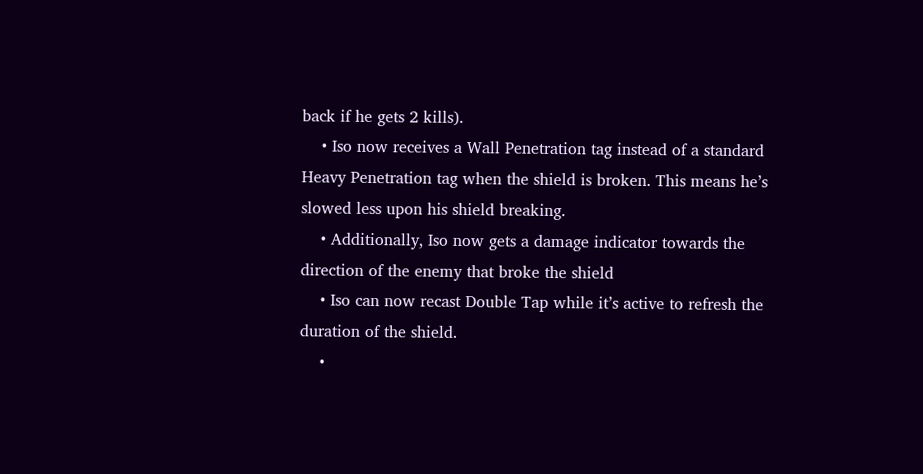back if he gets 2 kills).
    • Iso now receives a Wall Penetration tag instead of a standard Heavy Penetration tag when the shield is broken. This means he’s slowed less upon his shield breaking.
    • Additionally, Iso now gets a damage indicator towards the direction of the enemy that broke the shield
    • Iso can now recast Double Tap while it’s active to refresh the duration of the shield.
    •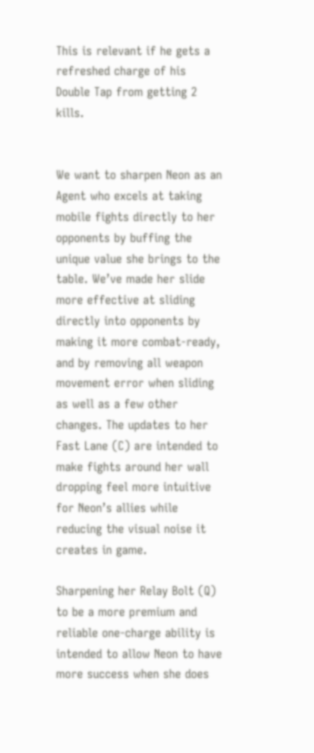This is relevant if he gets a refreshed charge of his Double Tap from getting 2 kills.


We want to sharpen Neon as an Agent who excels at taking mobile fights directly to her opponents by buffing the unique value she brings to the table. We’ve made her slide more effective at sliding directly into opponents by making it more combat-ready, and by removing all weapon movement error when sliding as well as a few other changes. The updates to her Fast Lane (C) are intended to make fights around her wall dropping feel more intuitive for Neon’s allies while reducing the visual noise it creates in game.

Sharpening her Relay Bolt (Q) to be a more premium and reliable one-charge ability is intended to allow Neon to have more success when she does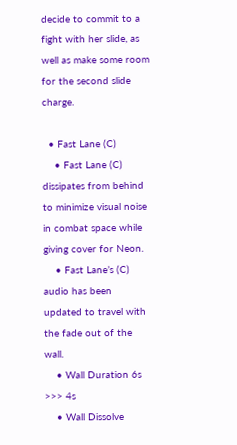decide to commit to a fight with her slide, as well as make some room for the second slide charge.

  • Fast Lane (C)
    • Fast Lane (C) dissipates from behind to minimize visual noise in combat space while giving cover for Neon.
    • Fast Lane’s (C) audio has been updated to travel with the fade out of the wall.
    • Wall Duration 6s >>> 4s
    • Wall Dissolve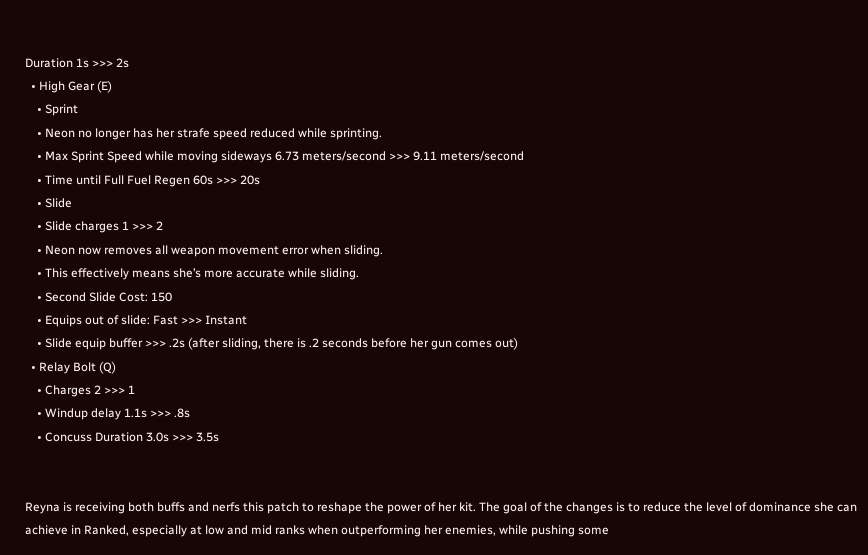Duration 1s >>> 2s
  • High Gear (E)
    • Sprint
    • Neon no longer has her strafe speed reduced while sprinting.
    • Max Sprint Speed while moving sideways 6.73 meters/second >>> 9.11 meters/second
    • Time until Full Fuel Regen 60s >>> 20s
    • Slide
    • Slide charges 1 >>> 2
    • Neon now removes all weapon movement error when sliding.
    • This effectively means she’s more accurate while sliding.
    • Second Slide Cost: 150
    • Equips out of slide: Fast >>> Instant
    • Slide equip buffer >>> .2s (after sliding, there is .2 seconds before her gun comes out)
  • Relay Bolt (Q)
    • Charges 2 >>> 1
    • Windup delay 1.1s >>> .8s
    • Concuss Duration 3.0s >>> 3.5s


Reyna is receiving both buffs and nerfs this patch to reshape the power of her kit. The goal of the changes is to reduce the level of dominance she can achieve in Ranked, especially at low and mid ranks when outperforming her enemies, while pushing some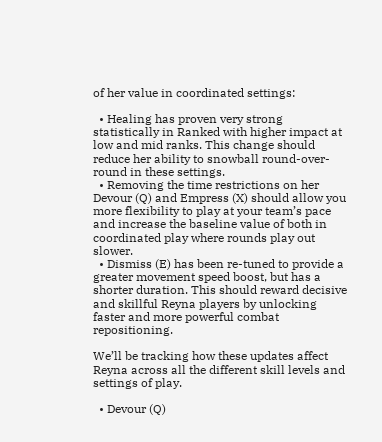of her value in coordinated settings:

  • Healing has proven very strong statistically in Ranked with higher impact at low and mid ranks. This change should reduce her ability to snowball round-over-round in these settings.
  • Removing the time restrictions on her Devour (Q) and Empress (X) should allow you more flexibility to play at your team’s pace and increase the baseline value of both in coordinated play where rounds play out slower.
  • Dismiss (E) has been re-tuned to provide a greater movement speed boost, but has a shorter duration. This should reward decisive and skillful Reyna players by unlocking faster and more powerful combat repositioning.

We’ll be tracking how these updates affect Reyna across all the different skill levels and settings of play.

  • Devour (Q)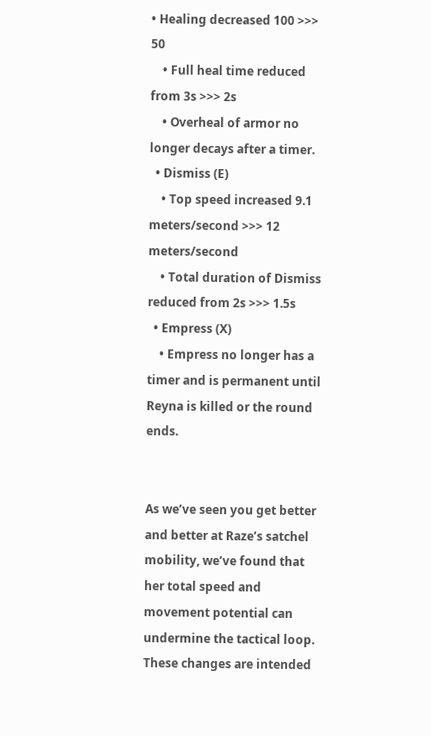• Healing decreased 100 >>> 50
    • Full heal time reduced from 3s >>> 2s
    • Overheal of armor no longer decays after a timer.
  • Dismiss (E)
    • Top speed increased 9.1 meters/second >>> 12 meters/second
    • Total duration of Dismiss reduced from 2s >>> 1.5s
  • Empress (X)
    • Empress no longer has a timer and is permanent until Reyna is killed or the round ends.


As we’ve seen you get better and better at Raze’s satchel mobility, we’ve found that her total speed and movement potential can undermine the tactical loop. These changes are intended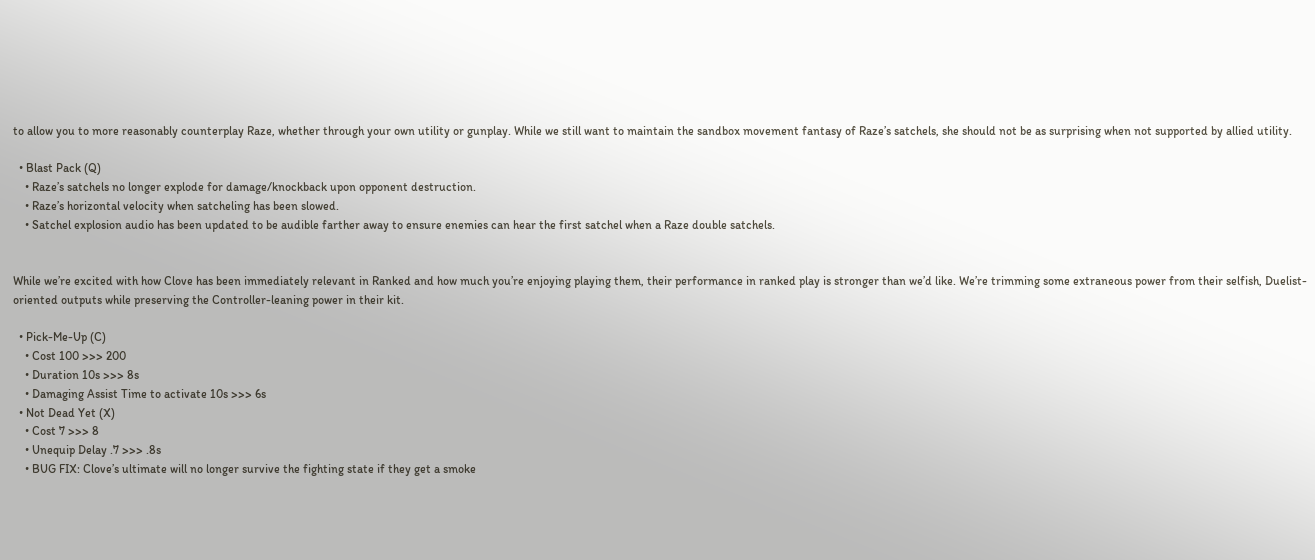to allow you to more reasonably counterplay Raze, whether through your own utility or gunplay. While we still want to maintain the sandbox movement fantasy of Raze’s satchels, she should not be as surprising when not supported by allied utility.

  • Blast Pack (Q)
    • Raze’s satchels no longer explode for damage/knockback upon opponent destruction.
    • Raze’s horizontal velocity when satcheling has been slowed.
    • Satchel explosion audio has been updated to be audible farther away to ensure enemies can hear the first satchel when a Raze double satchels.


While we’re excited with how Clove has been immediately relevant in Ranked and how much you’re enjoying playing them, their performance in ranked play is stronger than we’d like. We’re trimming some extraneous power from their selfish, Duelist-oriented outputs while preserving the Controller-leaning power in their kit.

  • Pick-Me-Up (C)
    • Cost 100 >>> 200
    • Duration 10s >>> 8s
    • Damaging Assist Time to activate 10s >>> 6s
  • Not Dead Yet (X)
    • Cost 7 >>> 8
    • Unequip Delay .7 >>> .8s
    • BUG FIX: Clove’s ultimate will no longer survive the fighting state if they get a smoke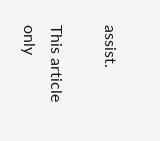assist.

This article only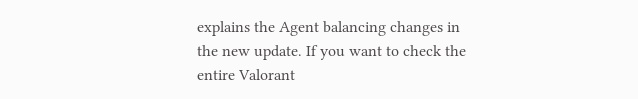explains the Agent balancing changes in the new update. If you want to check the entire Valorant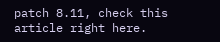patch 8.11, check this article right here.